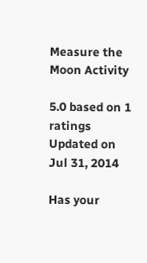Measure the Moon Activity

5.0 based on 1 ratings
Updated on Jul 31, 2014

Has your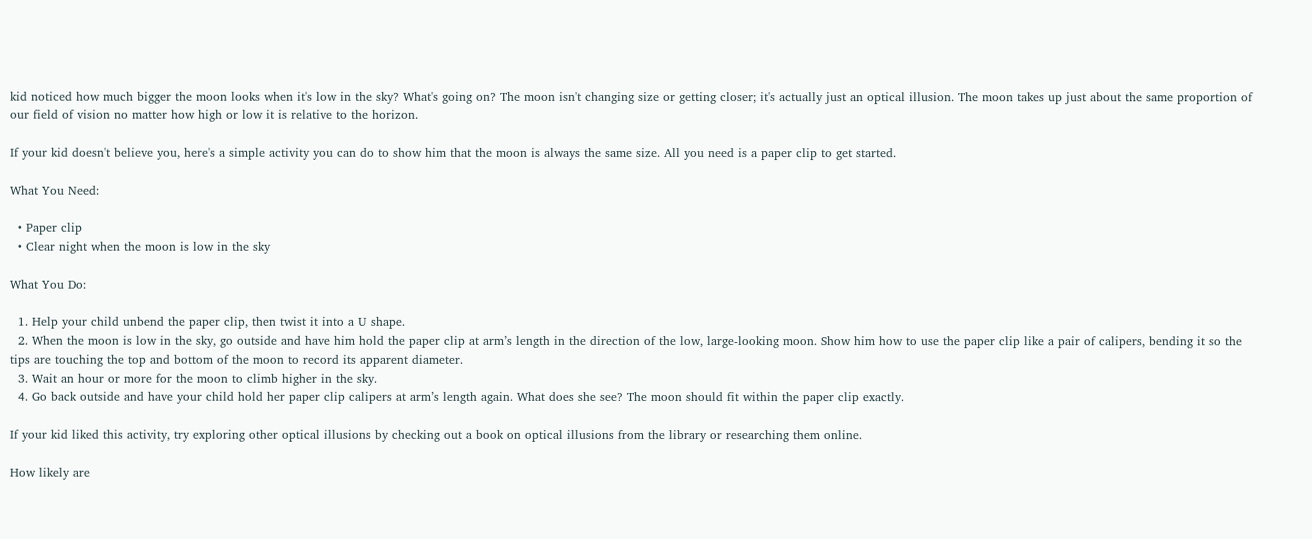kid noticed how much bigger the moon looks when it's low in the sky? What's going on? The moon isn't changing size or getting closer; it's actually just an optical illusion. The moon takes up just about the same proportion of our field of vision no matter how high or low it is relative to the horizon.

If your kid doesn't believe you, here's a simple activity you can do to show him that the moon is always the same size. All you need is a paper clip to get started.

What You Need:

  • Paper clip
  • Clear night when the moon is low in the sky

What You Do:

  1. Help your child unbend the paper clip, then twist it into a U shape.
  2. When the moon is low in the sky, go outside and have him hold the paper clip at arm’s length in the direction of the low, large-looking moon. Show him how to use the paper clip like a pair of calipers, bending it so the tips are touching the top and bottom of the moon to record its apparent diameter.
  3. Wait an hour or more for the moon to climb higher in the sky.
  4. Go back outside and have your child hold her paper clip calipers at arm’s length again. What does she see? The moon should fit within the paper clip exactly.

If your kid liked this activity, try exploring other optical illusions by checking out a book on optical illusions from the library or researching them online.

How likely are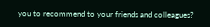you to recommend to your friends and colleagues?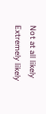Not at all likely
Extremely likely